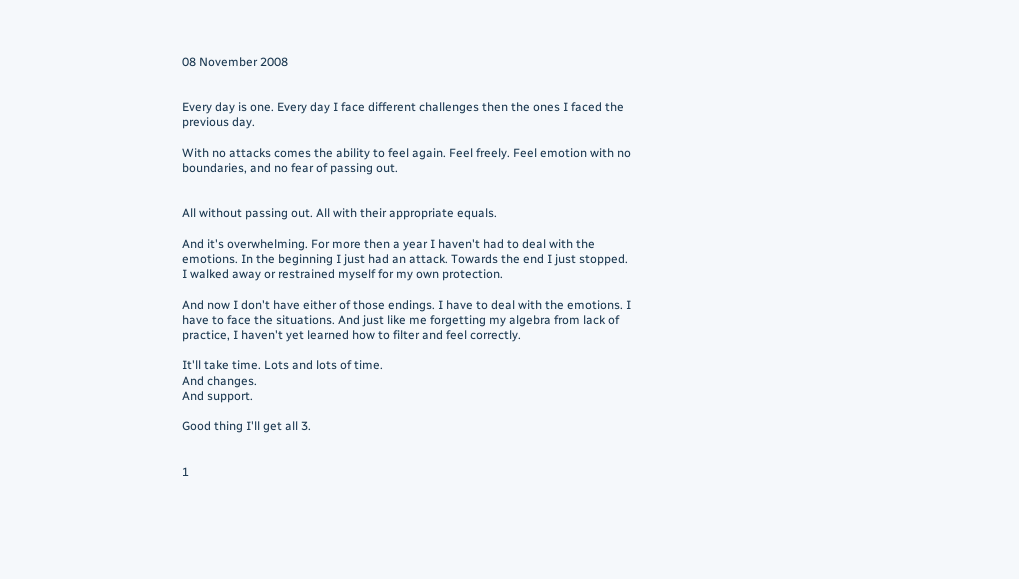08 November 2008


Every day is one. Every day I face different challenges then the ones I faced the previous day.

With no attacks comes the ability to feel again. Feel freely. Feel emotion with no boundaries, and no fear of passing out.


All without passing out. All with their appropriate equals.

And it's overwhelming. For more then a year I haven't had to deal with the emotions. In the beginning I just had an attack. Towards the end I just stopped. I walked away or restrained myself for my own protection.

And now I don't have either of those endings. I have to deal with the emotions. I have to face the situations. And just like me forgetting my algebra from lack of practice, I haven't yet learned how to filter and feel correctly.

It'll take time. Lots and lots of time.
And changes.
And support.

Good thing I'll get all 3.


1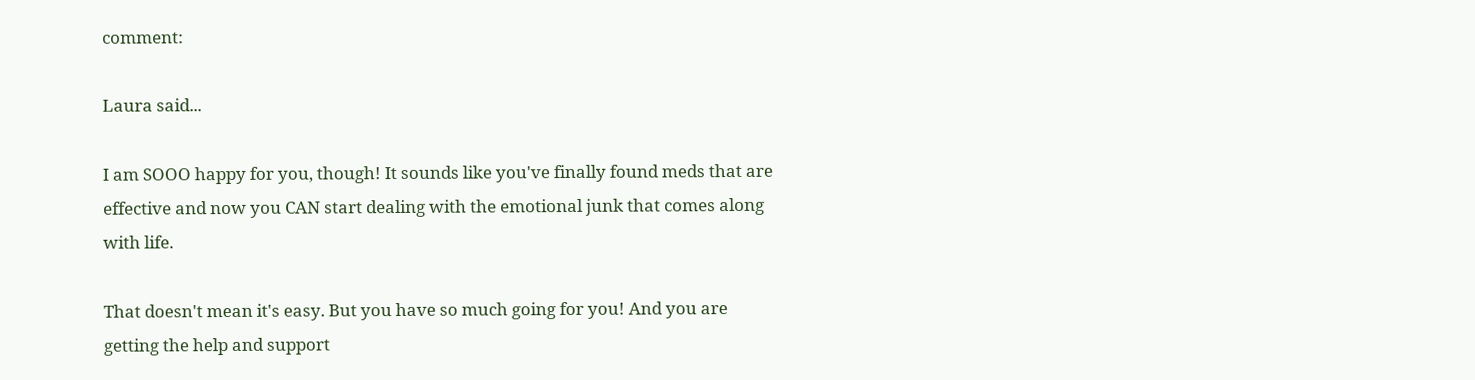comment:

Laura said...

I am SOOO happy for you, though! It sounds like you've finally found meds that are effective and now you CAN start dealing with the emotional junk that comes along with life.

That doesn't mean it's easy. But you have so much going for you! And you are getting the help and support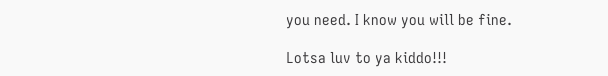you need. I know you will be fine.

Lotsa luv to ya kiddo!!!